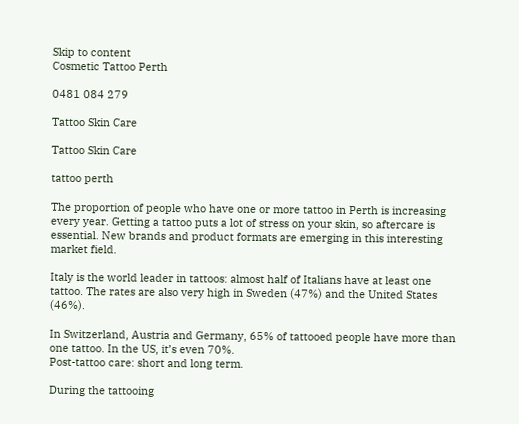Skip to content
Cosmetic Tattoo Perth

0481 084 279

Tattoo Skin Care

Tattoo Skin Care

tattoo perth

The proportion of people who have one or more tattoo in Perth is increasing every year. Getting a tattoo puts a lot of stress on your skin, so aftercare is essential. New brands and product formats are emerging in this interesting market field.

Italy is the world leader in tattoos: almost half of Italians have at least one tattoo. The rates are also very high in Sweden (47%) and the United States (46%).

In Switzerland, Austria and Germany, 65% of tattooed people have more than one tattoo. In the US, it’s even 70%.
Post-tattoo care: short and long term.

During the tattooing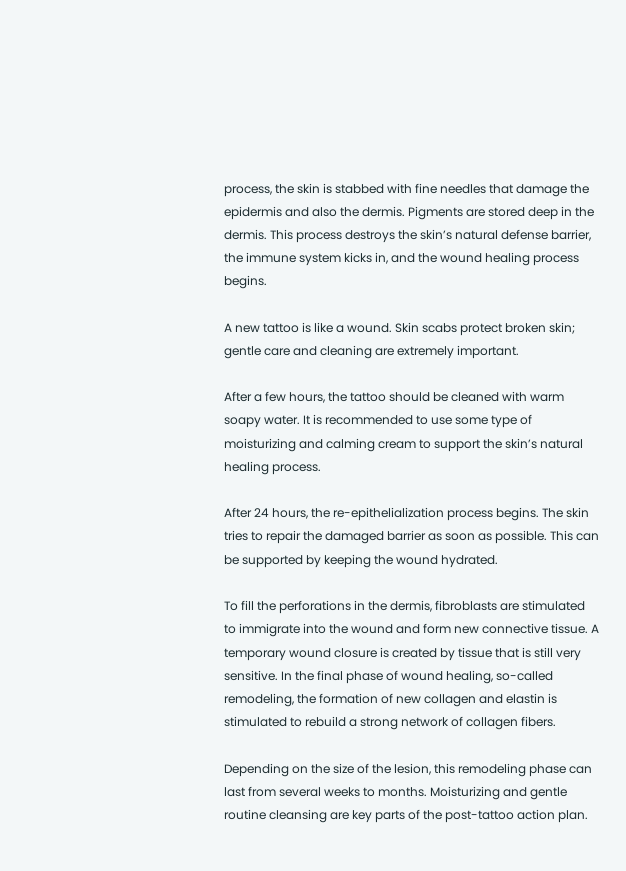process, the skin is stabbed with fine needles that damage the epidermis and also the dermis. Pigments are stored deep in the dermis. This process destroys the skin’s natural defense barrier, the immune system kicks in, and the wound healing process begins.

A new tattoo is like a wound. Skin scabs protect broken skin; gentle care and cleaning are extremely important.

After a few hours, the tattoo should be cleaned with warm soapy water. It is recommended to use some type of moisturizing and calming cream to support the skin’s natural healing process.

After 24 hours, the re-epithelialization process begins. The skin tries to repair the damaged barrier as soon as possible. This can be supported by keeping the wound hydrated.

To fill the perforations in the dermis, fibroblasts are stimulated to immigrate into the wound and form new connective tissue. A temporary wound closure is created by tissue that is still very sensitive. In the final phase of wound healing, so-called remodeling, the formation of new collagen and elastin is stimulated to rebuild a strong network of collagen fibers.

Depending on the size of the lesion, this remodeling phase can last from several weeks to months. Moisturizing and gentle routine cleansing are key parts of the post-tattoo action plan.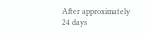After approximately 24 days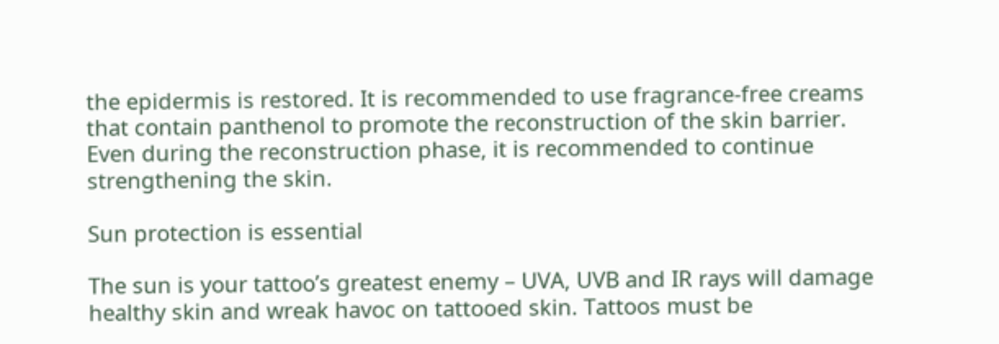the epidermis is restored. It is recommended to use fragrance-free creams that contain panthenol to promote the reconstruction of the skin barrier. Even during the reconstruction phase, it is recommended to continue strengthening the skin.

Sun protection is essential

The sun is your tattoo’s greatest enemy – UVA, UVB and IR rays will damage healthy skin and wreak havoc on tattooed skin. Tattoos must be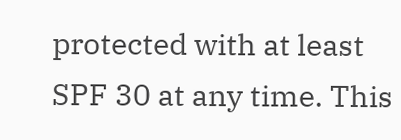protected with at least SPF 30 at any time. This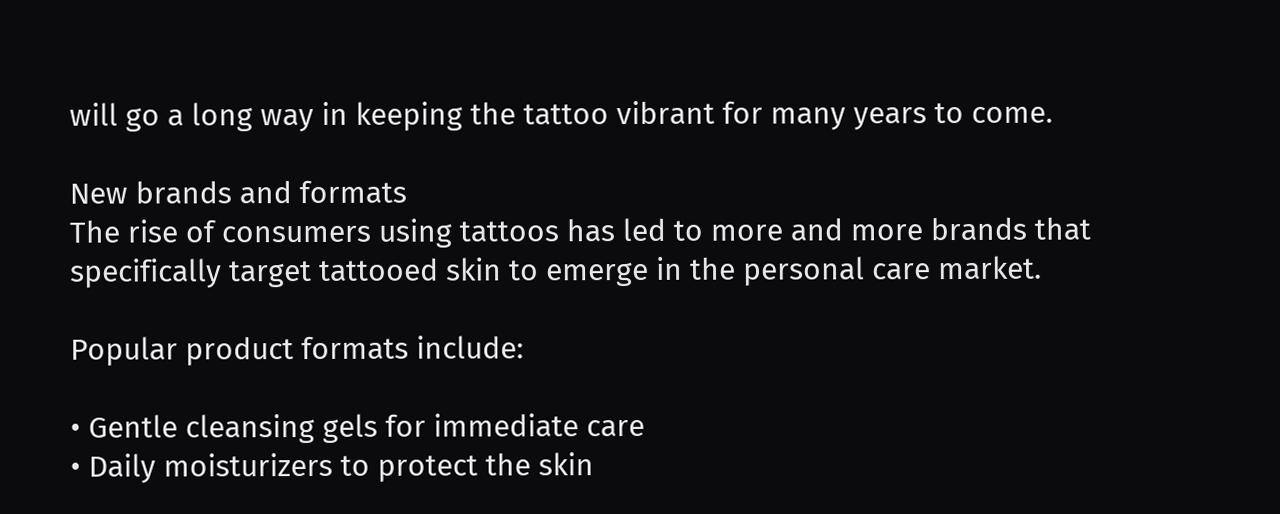will go a long way in keeping the tattoo vibrant for many years to come.

New brands and formats
The rise of consumers using tattoos has led to more and more brands that specifically target tattooed skin to emerge in the personal care market.

Popular product formats include:

• Gentle cleansing gels for immediate care
• Daily moisturizers to protect the skin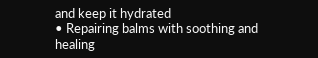and keep it hydrated
• Repairing balms with soothing and healing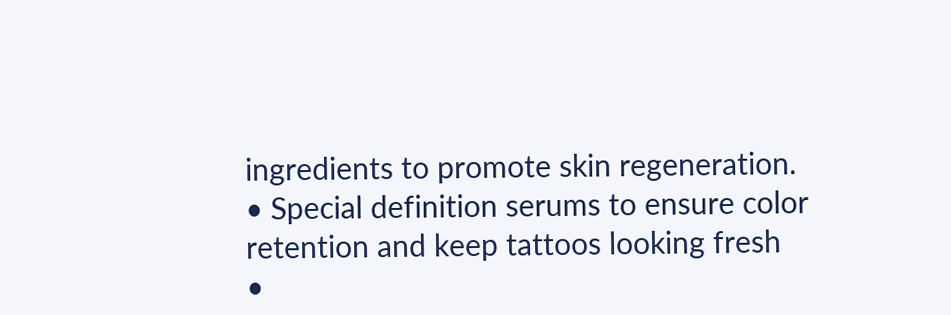ingredients to promote skin regeneration.
• Special definition serums to ensure color retention and keep tattoos looking fresh
•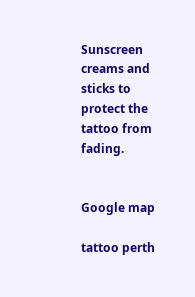Sunscreen creams and sticks to protect the tattoo from fading.


Google map

tattoo perth